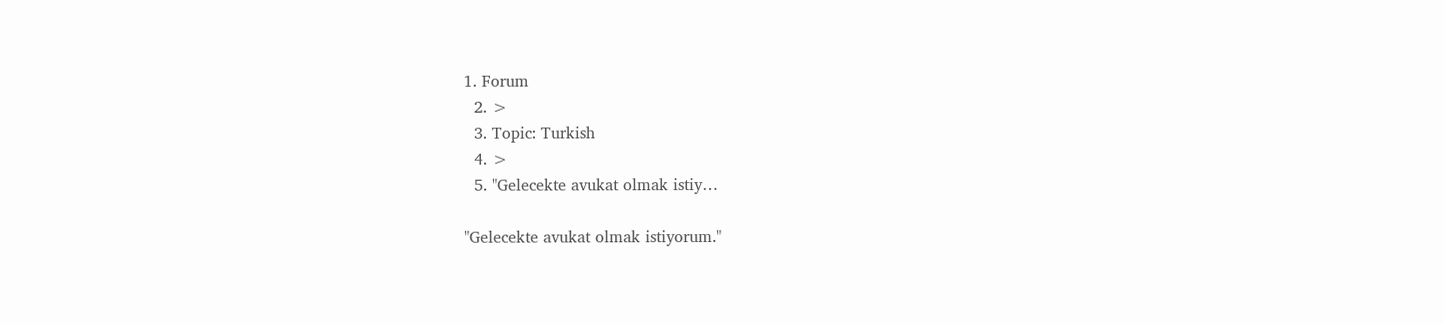1. Forum
  2. >
  3. Topic: Turkish
  4. >
  5. "Gelecekte avukat olmak istiy…

"Gelecekte avukat olmak istiyorum."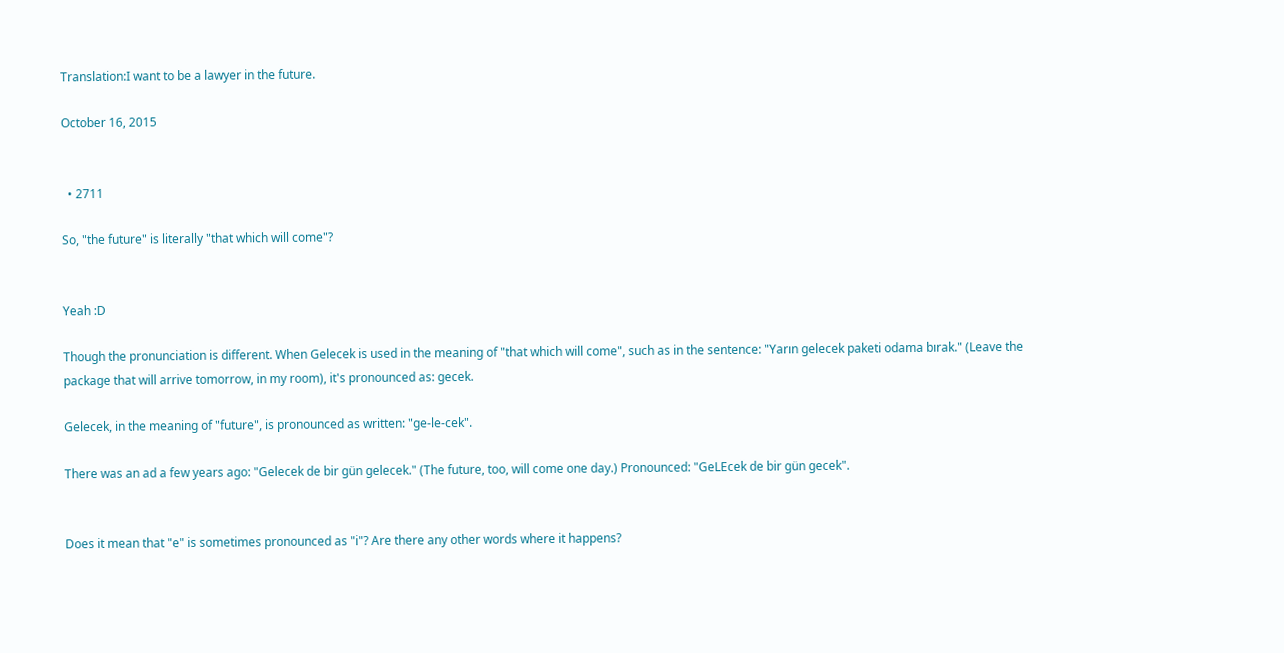Translation:I want to be a lawyer in the future.

October 16, 2015


  • 2711

So, "the future" is literally "that which will come"?


Yeah :D

Though the pronunciation is different. When Gelecek is used in the meaning of "that which will come", such as in the sentence: "Yarın gelecek paketi odama bırak." (Leave the package that will arrive tomorrow, in my room), it's pronounced as: gecek.

Gelecek, in the meaning of "future", is pronounced as written: "ge-le-cek".

There was an ad a few years ago: "Gelecek de bir gün gelecek." (The future, too, will come one day.) Pronounced: "GeLEcek de bir gün gecek".


Does it mean that "e" is sometimes pronounced as "i"? Are there any other words where it happens?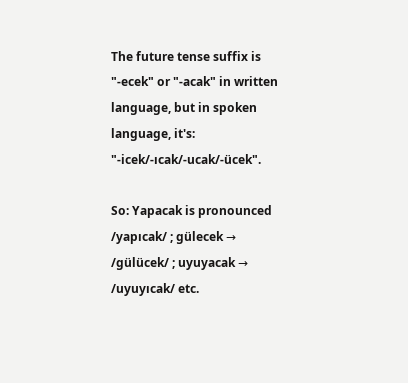The future tense suffix is "-ecek" or "-acak" in written language, but in spoken language, it's: "-icek/-ıcak/-ucak/-ücek".

So: Yapacak is pronounced /yapıcak/ ; gülecek → /gülücek/ ; uyuyacak → /uyuyıcak/ etc.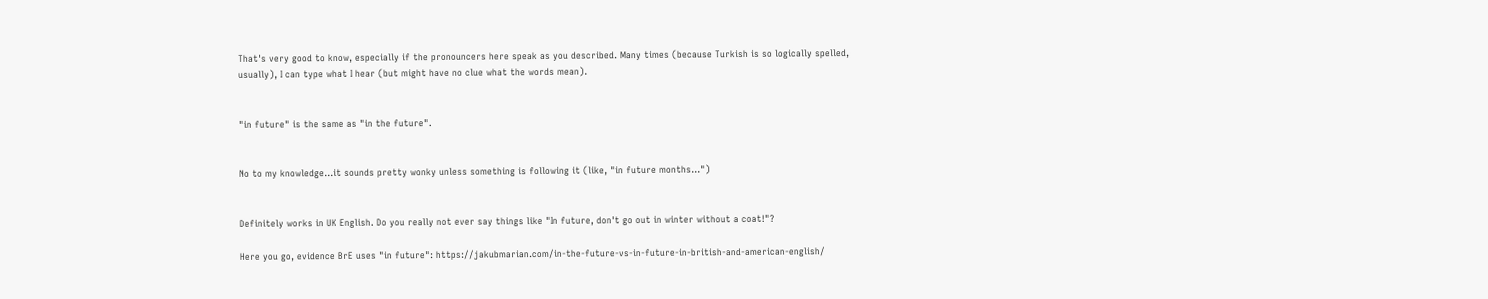That's very good to know, especially if the pronouncers here speak as you described. Many times (because Turkish is so logically spelled, usually), I can type what I hear (but might have no clue what the words mean).


"in future" is the same as "in the future".


No to my knowledge...it sounds pretty wonky unless something is following it (like, "in future months...")


Definitely works in UK English. Do you really not ever say things like "In future, don't go out in winter without a coat!"?

Here you go, evidence BrE uses "in future": https://jakubmarian.com/in-the-future-vs-in-future-in-british-and-american-english/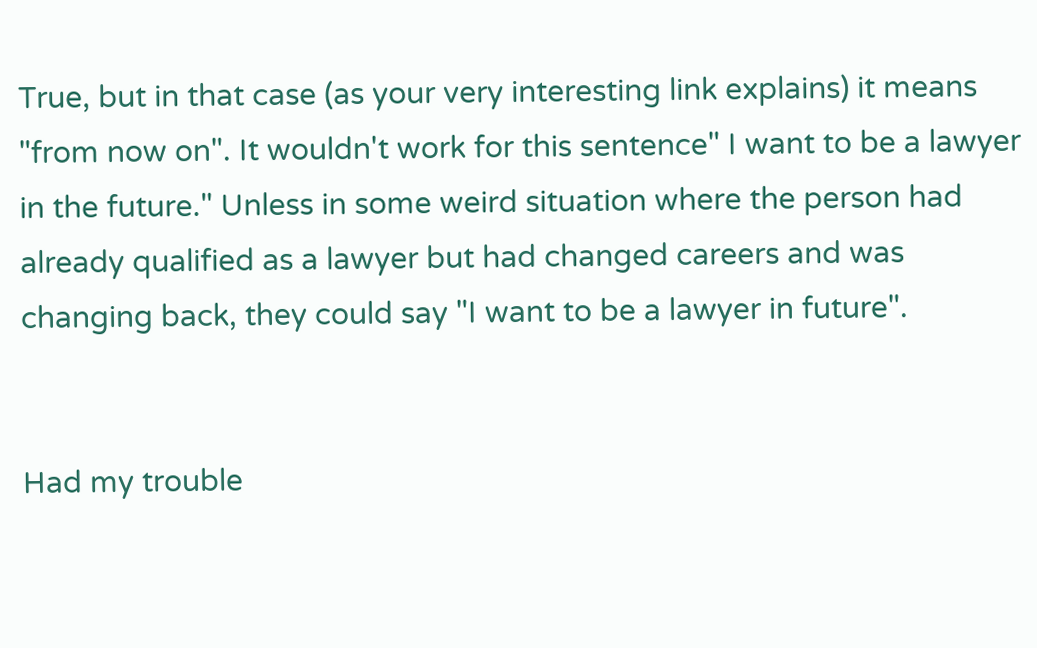True, but in that case (as your very interesting link explains) it means "from now on". It wouldn't work for this sentence" I want to be a lawyer in the future." Unless in some weird situation where the person had already qualified as a lawyer but had changed careers and was changing back, they could say "I want to be a lawyer in future".


Had my trouble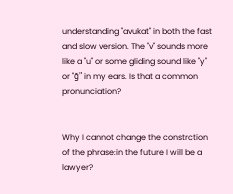understanding "avukat" in both the fast and slow version. The "v" sounds more like a "u" or some gliding sound like "y" or "ğ" in my ears. Is that a common pronunciation?


Why I cannot change the constrction of the phrase:in the future I will be a lawyer?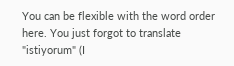You can be flexible with the word order here. You just forgot to translate "istiyorum" (I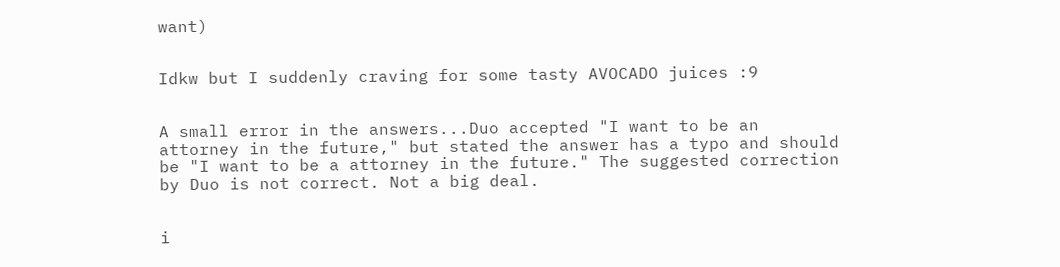want)


Idkw but I suddenly craving for some tasty AVOCADO juices :9


A small error in the answers...Duo accepted "I want to be an attorney in the future," but stated the answer has a typo and should be "I want to be a attorney in the future." The suggested correction by Duo is not correct. Not a big deal.


i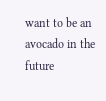want to be an avocado in the future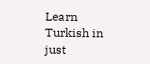Learn Turkish in just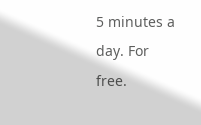5 minutes a day. For free.